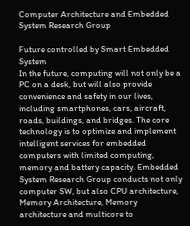Computer Architecture and Embedded System Research Group

Future controlled by Smart Embedded System
In the future, computing will not only be a PC on a desk, but will also provide convenience and safety in our lives, including smartphones, cars, aircraft, roads, buildings, and bridges. The core technology is to optimize and implement intelligent services for embedded computers with limited computing, memory and battery capacity. Embedded System Research Group conducts not only computer SW, but also CPU architecture, Memory Architecture, Memory architecture and multicore to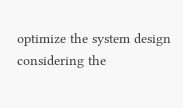optimize the system design considering the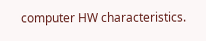computer HW characteristics.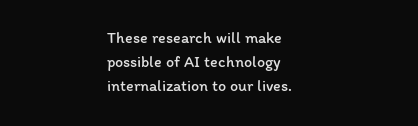These research will make possible of AI technology internalization to our lives.